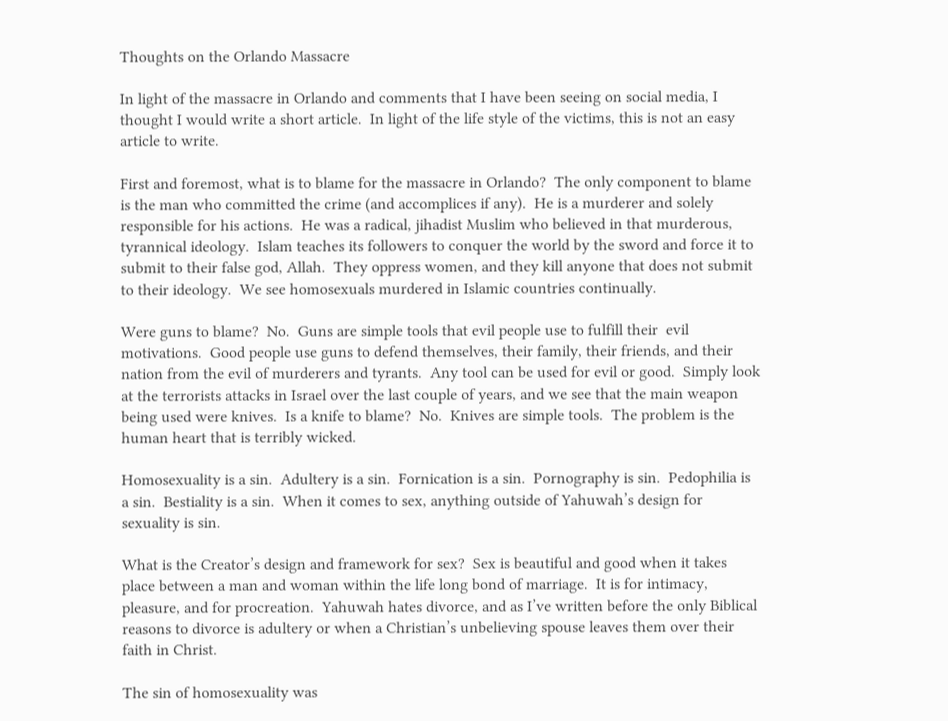Thoughts on the Orlando Massacre

In light of the massacre in Orlando and comments that I have been seeing on social media, I thought I would write a short article.  In light of the life style of the victims, this is not an easy article to write.

First and foremost, what is to blame for the massacre in Orlando?  The only component to blame is the man who committed the crime (and accomplices if any).  He is a murderer and solely responsible for his actions.  He was a radical, jihadist Muslim who believed in that murderous, tyrannical ideology.  Islam teaches its followers to conquer the world by the sword and force it to submit to their false god, Allah.  They oppress women, and they kill anyone that does not submit to their ideology.  We see homosexuals murdered in Islamic countries continually.

Were guns to blame?  No.  Guns are simple tools that evil people use to fulfill their  evil motivations.  Good people use guns to defend themselves, their family, their friends, and their nation from the evil of murderers and tyrants.  Any tool can be used for evil or good.  Simply look at the terrorists attacks in Israel over the last couple of years, and we see that the main weapon being used were knives.  Is a knife to blame?  No.  Knives are simple tools.  The problem is the human heart that is terribly wicked.

Homosexuality is a sin.  Adultery is a sin.  Fornication is a sin.  Pornography is sin.  Pedophilia is a sin.  Bestiality is a sin.  When it comes to sex, anything outside of Yahuwah’s design for sexuality is sin.

What is the Creator’s design and framework for sex?  Sex is beautiful and good when it takes place between a man and woman within the life long bond of marriage.  It is for intimacy, pleasure, and for procreation.  Yahuwah hates divorce, and as I’ve written before the only Biblical reasons to divorce is adultery or when a Christian’s unbelieving spouse leaves them over their faith in Christ.

The sin of homosexuality was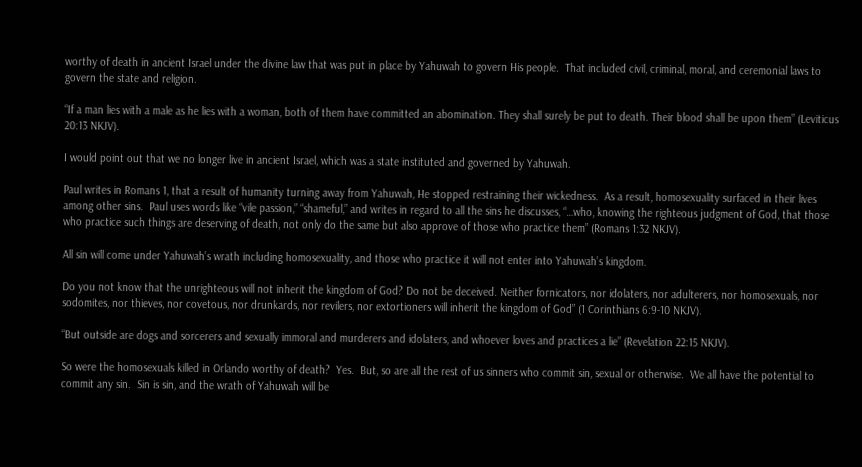worthy of death in ancient Israel under the divine law that was put in place by Yahuwah to govern His people.  That included civil, criminal, moral, and ceremonial laws to govern the state and religion.

“If a man lies with a male as he lies with a woman, both of them have committed an abomination. They shall surely be put to death. Their blood shall be upon them” (Leviticus 20:13 NKJV).

I would point out that we no longer live in ancient Israel, which was a state instituted and governed by Yahuwah.

Paul writes in Romans 1, that a result of humanity turning away from Yahuwah, He stopped restraining their wickedness.  As a result, homosexuality surfaced in their lives among other sins.  Paul uses words like “vile passion,” “shameful,” and writes in regard to all the sins he discusses, “…who, knowing the righteous judgment of God, that those who practice such things are deserving of death, not only do the same but also approve of those who practice them” (Romans 1:32 NKJV).

All sin will come under Yahuwah’s wrath including homosexuality, and those who practice it will not enter into Yahuwah’s kingdom.

Do you not know that the unrighteous will not inherit the kingdom of God? Do not be deceived. Neither fornicators, nor idolaters, nor adulterers, nor homosexuals, nor sodomites, nor thieves, nor covetous, nor drunkards, nor revilers, nor extortioners will inherit the kingdom of God” (1 Corinthians 6:9-10 NKJV).

“But outside are dogs and sorcerers and sexually immoral and murderers and idolaters, and whoever loves and practices a lie” (Revelation 22:15 NKJV).

So were the homosexuals killed in Orlando worthy of death?  Yes.  But, so are all the rest of us sinners who commit sin, sexual or otherwise.  We all have the potential to commit any sin.  Sin is sin, and the wrath of Yahuwah will be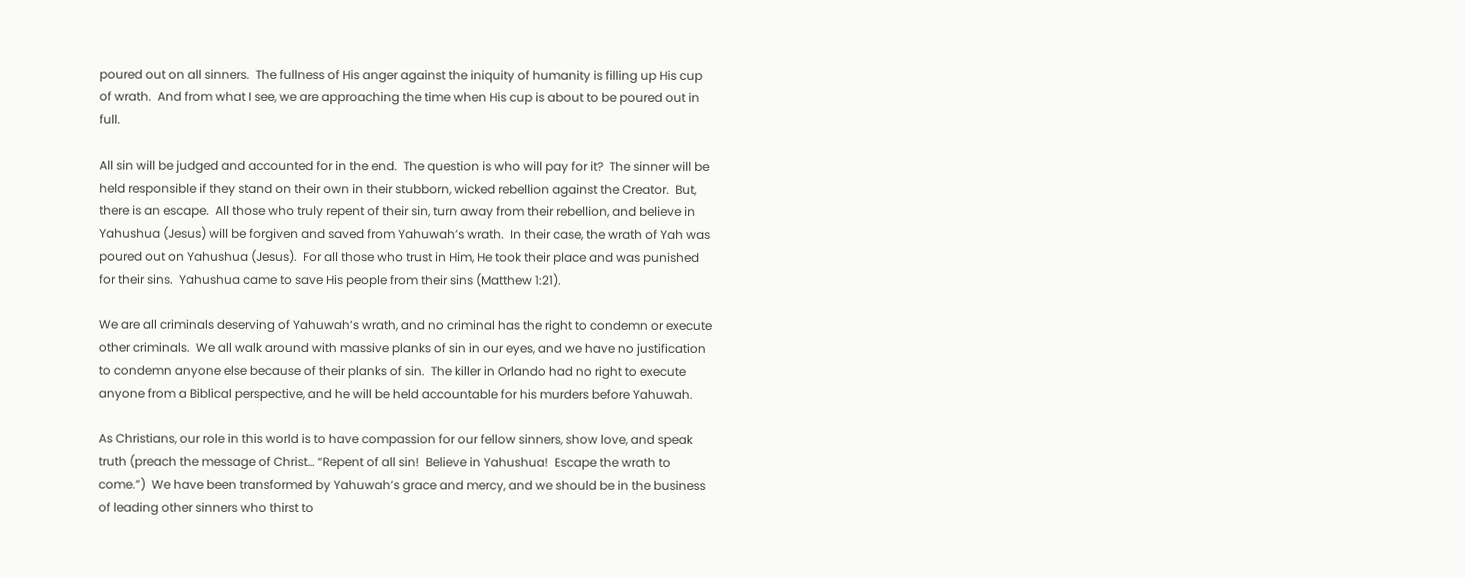poured out on all sinners.  The fullness of His anger against the iniquity of humanity is filling up His cup of wrath.  And from what I see, we are approaching the time when His cup is about to be poured out in full.

All sin will be judged and accounted for in the end.  The question is who will pay for it?  The sinner will be held responsible if they stand on their own in their stubborn, wicked rebellion against the Creator.  But, there is an escape.  All those who truly repent of their sin, turn away from their rebellion, and believe in Yahushua (Jesus) will be forgiven and saved from Yahuwah’s wrath.  In their case, the wrath of Yah was poured out on Yahushua (Jesus).  For all those who trust in Him, He took their place and was punished for their sins.  Yahushua came to save His people from their sins (Matthew 1:21).

We are all criminals deserving of Yahuwah’s wrath, and no criminal has the right to condemn or execute other criminals.  We all walk around with massive planks of sin in our eyes, and we have no justification to condemn anyone else because of their planks of sin.  The killer in Orlando had no right to execute anyone from a Biblical perspective, and he will be held accountable for his murders before Yahuwah.

As Christians, our role in this world is to have compassion for our fellow sinners, show love, and speak truth (preach the message of Christ… “Repent of all sin!  Believe in Yahushua!  Escape the wrath to come.”)  We have been transformed by Yahuwah’s grace and mercy, and we should be in the business of leading other sinners who thirst to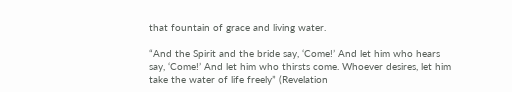that fountain of grace and living water.

“And the Spirit and the bride say, ‘Come!’ And let him who hears say, ‘Come!’ And let him who thirsts come. Whoever desires, let him take the water of life freely” (Revelation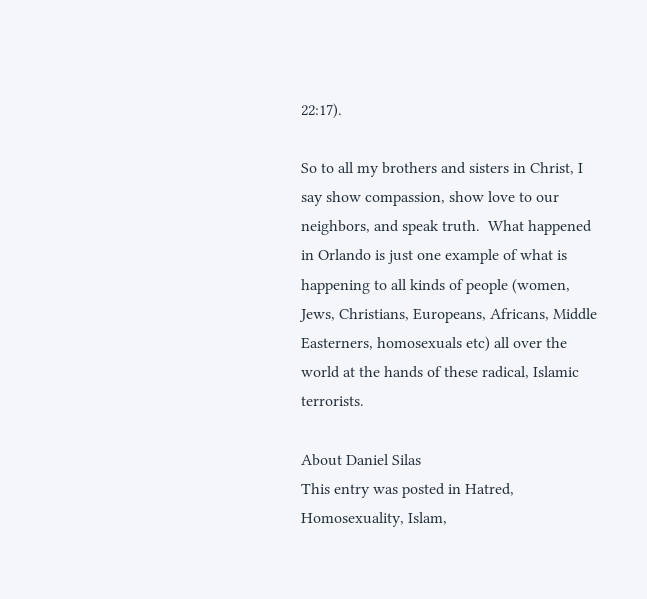22:17).

So to all my brothers and sisters in Christ, I say show compassion, show love to our neighbors, and speak truth.  What happened in Orlando is just one example of what is happening to all kinds of people (women, Jews, Christians, Europeans, Africans, Middle Easterners, homosexuals etc) all over the world at the hands of these radical, Islamic terrorists.

About Daniel Silas
This entry was posted in Hatred, Homosexuality, Islam,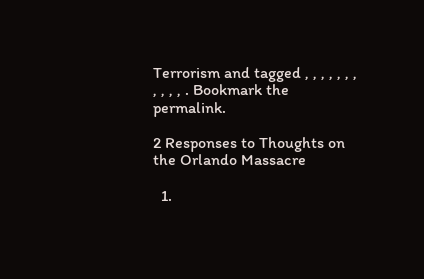Terrorism and tagged , , , , , , , , , , , . Bookmark the permalink.

2 Responses to Thoughts on the Orlando Massacre

  1.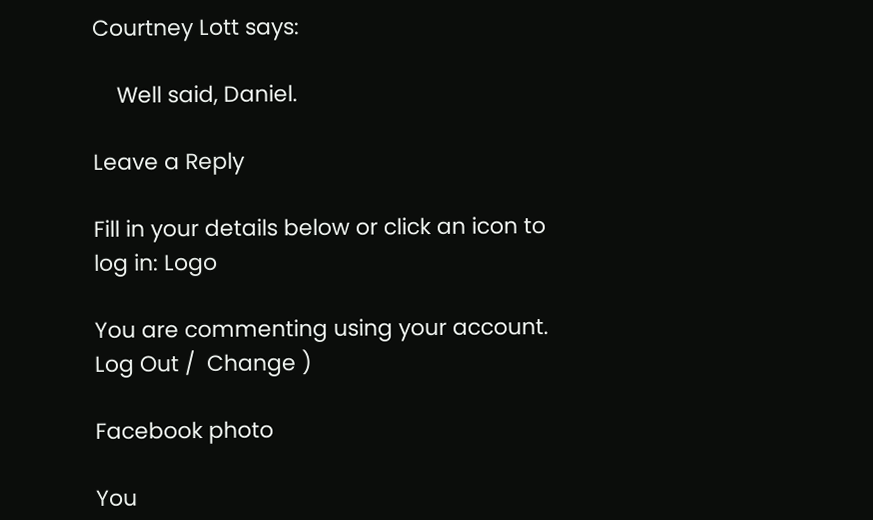Courtney Lott says:

    Well said, Daniel.

Leave a Reply

Fill in your details below or click an icon to log in: Logo

You are commenting using your account. Log Out /  Change )

Facebook photo

You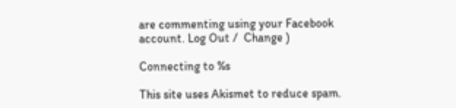are commenting using your Facebook account. Log Out /  Change )

Connecting to %s

This site uses Akismet to reduce spam.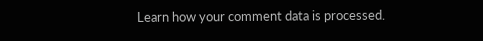Learn how your comment data is processed.